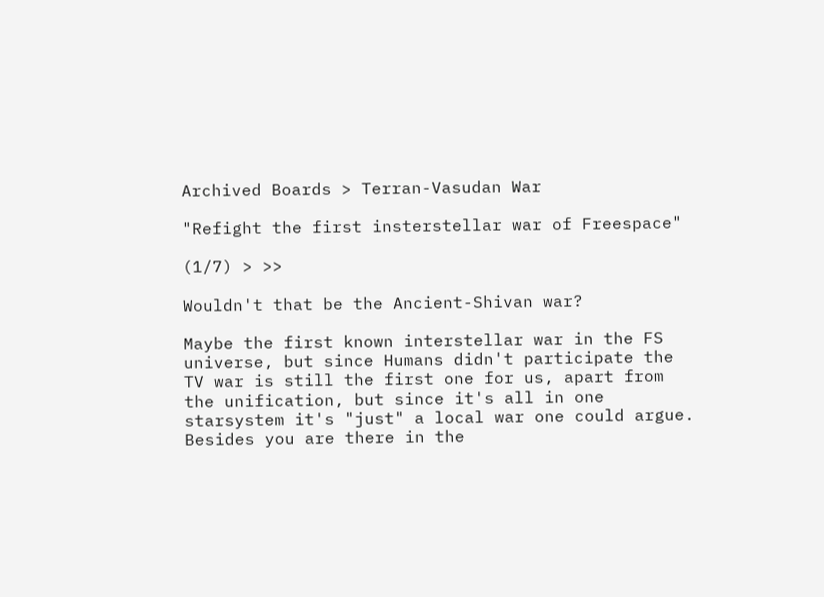Archived Boards > Terran-Vasudan War

"Refight the first insterstellar war of Freespace"

(1/7) > >>

Wouldn't that be the Ancient-Shivan war?

Maybe the first known interstellar war in the FS universe, but since Humans didn't participate the TV war is still the first one for us, apart from the unification, but since it's all in one starsystem it's "just" a local war one could argue.
Besides you are there in the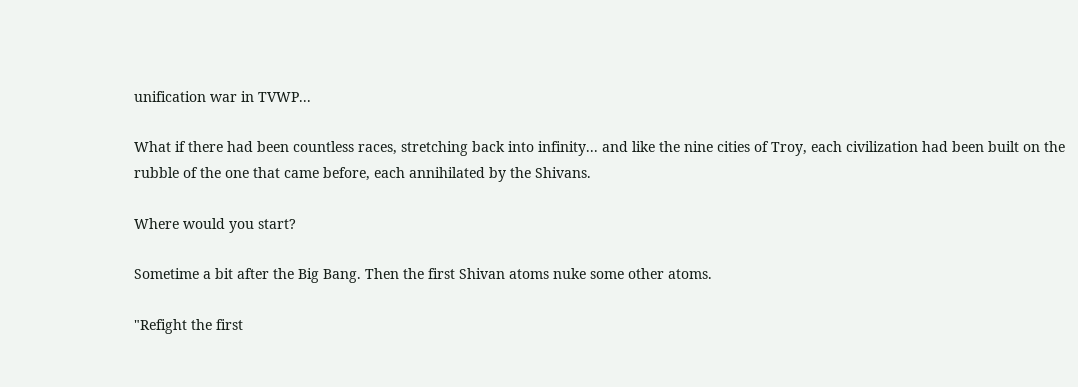unification war in TVWP...

What if there had been countless races, stretching back into infinity... and like the nine cities of Troy, each civilization had been built on the rubble of the one that came before, each annihilated by the Shivans.

Where would you start?

Sometime a bit after the Big Bang. Then the first Shivan atoms nuke some other atoms.

"Refight the first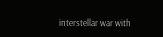interstellar war with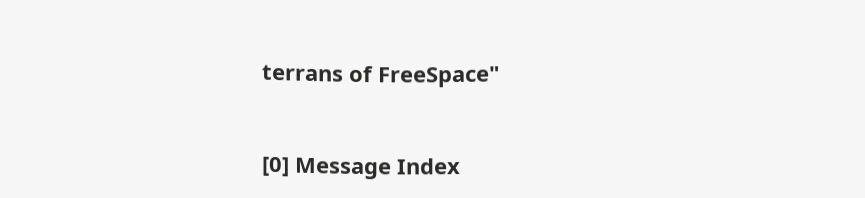terrans of FreeSpace"


[0] Message Index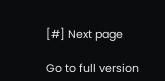[#] Next page

Go to full version